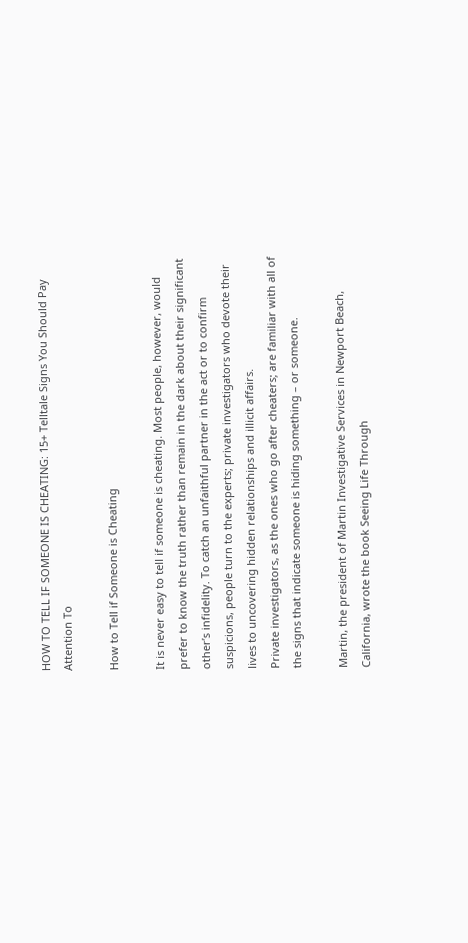HOW TO TELL IF SOMEONE IS CHEATING: 15+ Telltale Signs You Should Pay Attention To

How to Tell if Someone is Cheating

It is never easy to tell if someone is cheating. Most people, however, would prefer to know the truth rather than remain in the dark about their significant other’s infidelity. To catch an unfaithful partner in the act or to confirm suspicions, people turn to the experts; private investigators who devote their lives to uncovering hidden relationships and illicit affairs.
Private investigators, as the ones who go after cheaters; are familiar with all of the signs that indicate someone is hiding something – or someone.

Martin, the president of Martin Investigative Services in Newport Beach, California, wrote the book Seeing Life Through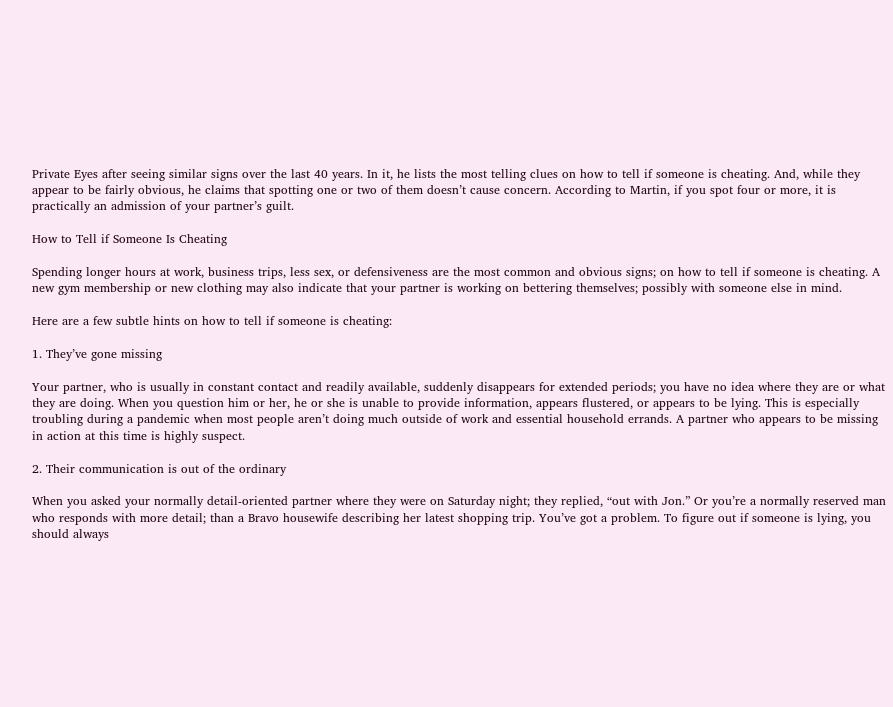Private Eyes after seeing similar signs over the last 40 years. In it, he lists the most telling clues on how to tell if someone is cheating. And, while they appear to be fairly obvious, he claims that spotting one or two of them doesn’t cause concern. According to Martin, if you spot four or more, it is practically an admission of your partner’s guilt.

How to Tell if Someone Is Cheating

Spending longer hours at work, business trips, less sex, or defensiveness are the most common and obvious signs; on how to tell if someone is cheating. A new gym membership or new clothing may also indicate that your partner is working on bettering themselves; possibly with someone else in mind.

Here are a few subtle hints on how to tell if someone is cheating:

1. They’ve gone missing

Your partner, who is usually in constant contact and readily available, suddenly disappears for extended periods; you have no idea where they are or what they are doing. When you question him or her, he or she is unable to provide information, appears flustered, or appears to be lying. This is especially troubling during a pandemic when most people aren’t doing much outside of work and essential household errands. A partner who appears to be missing in action at this time is highly suspect.

2. Their communication is out of the ordinary

When you asked your normally detail-oriented partner where they were on Saturday night; they replied, “out with Jon.” Or you’re a normally reserved man who responds with more detail; than a Bravo housewife describing her latest shopping trip. You’ve got a problem. To figure out if someone is lying, you should always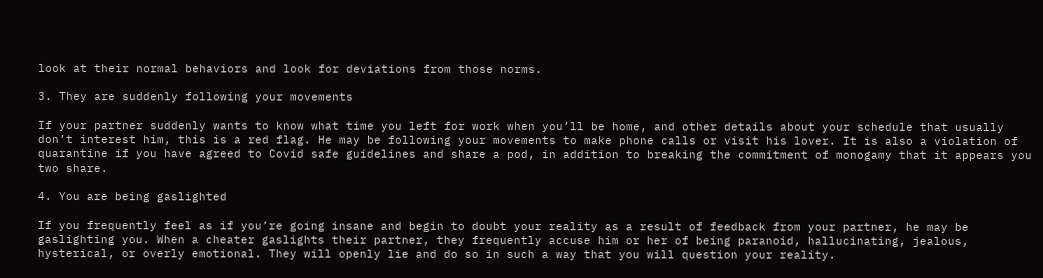look at their normal behaviors and look for deviations from those norms.

3. They are suddenly following your movements

If your partner suddenly wants to know what time you left for work when you’ll be home, and other details about your schedule that usually don’t interest him, this is a red flag. He may be following your movements to make phone calls or visit his lover. It is also a violation of quarantine if you have agreed to Covid safe guidelines and share a pod, in addition to breaking the commitment of monogamy that it appears you two share.

4. You are being gaslighted

If you frequently feel as if you’re going insane and begin to doubt your reality as a result of feedback from your partner, he may be gaslighting you. When a cheater gaslights their partner, they frequently accuse him or her of being paranoid, hallucinating, jealous, hysterical, or overly emotional. They will openly lie and do so in such a way that you will question your reality.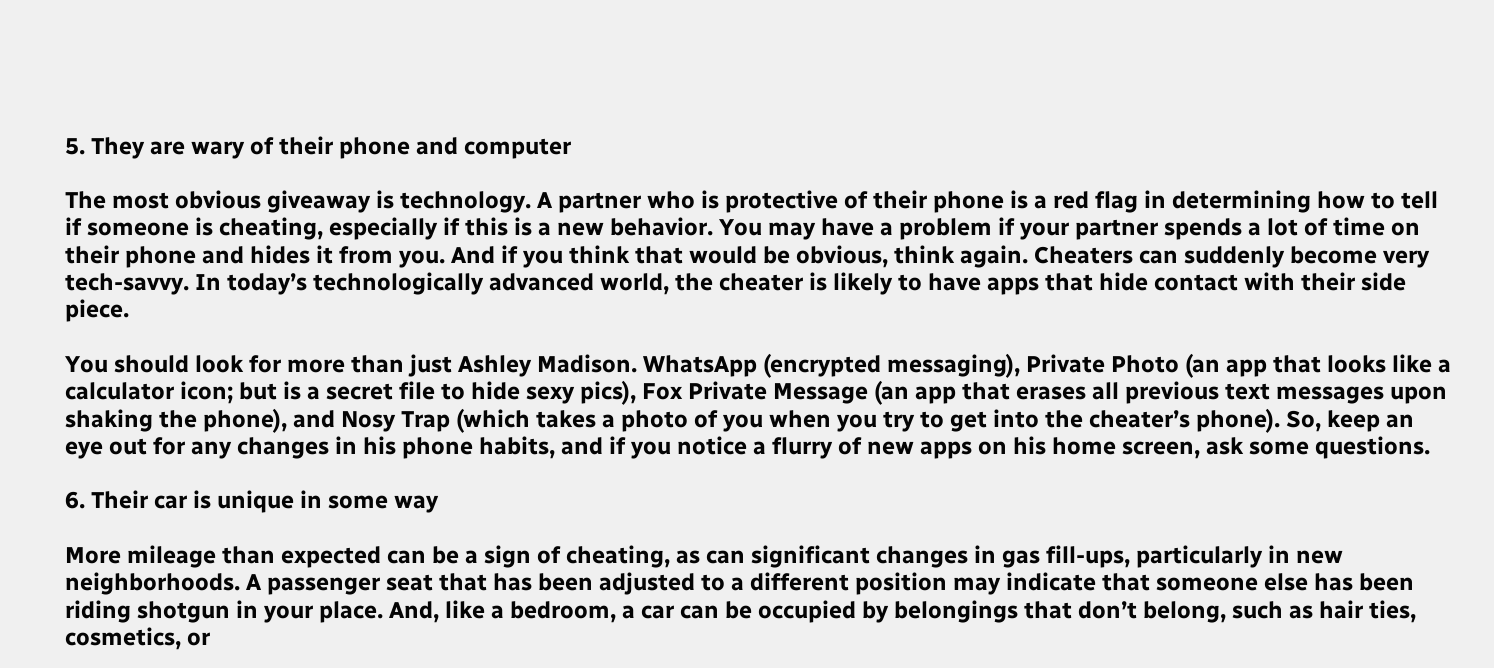5. They are wary of their phone and computer

The most obvious giveaway is technology. A partner who is protective of their phone is a red flag in determining how to tell if someone is cheating, especially if this is a new behavior. You may have a problem if your partner spends a lot of time on their phone and hides it from you. And if you think that would be obvious, think again. Cheaters can suddenly become very tech-savvy. In today’s technologically advanced world, the cheater is likely to have apps that hide contact with their side piece.

You should look for more than just Ashley Madison. WhatsApp (encrypted messaging), Private Photo (an app that looks like a calculator icon; but is a secret file to hide sexy pics), Fox Private Message (an app that erases all previous text messages upon shaking the phone), and Nosy Trap (which takes a photo of you when you try to get into the cheater’s phone). So, keep an eye out for any changes in his phone habits, and if you notice a flurry of new apps on his home screen, ask some questions.

6. Their car is unique in some way

More mileage than expected can be a sign of cheating, as can significant changes in gas fill-ups, particularly in new neighborhoods. A passenger seat that has been adjusted to a different position may indicate that someone else has been riding shotgun in your place. And, like a bedroom, a car can be occupied by belongings that don’t belong, such as hair ties, cosmetics, or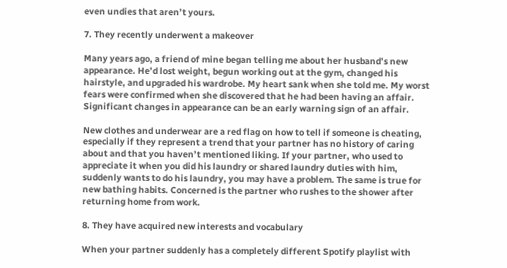even undies that aren’t yours.

7. They recently underwent a makeover

Many years ago, a friend of mine began telling me about her husband’s new appearance. He’d lost weight, begun working out at the gym, changed his hairstyle, and upgraded his wardrobe. My heart sank when she told me. My worst fears were confirmed when she discovered that he had been having an affair. Significant changes in appearance can be an early warning sign of an affair.

New clothes and underwear are a red flag on how to tell if someone is cheating, especially if they represent a trend that your partner has no history of caring about and that you haven’t mentioned liking. If your partner, who used to appreciate it when you did his laundry or shared laundry duties with him, suddenly wants to do his laundry, you may have a problem. The same is true for new bathing habits. Concerned is the partner who rushes to the shower after returning home from work.

8. They have acquired new interests and vocabulary

When your partner suddenly has a completely different Spotify playlist with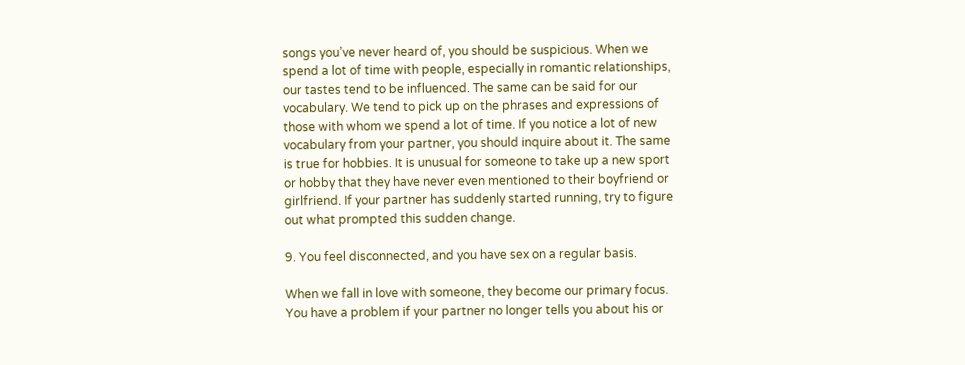songs you’ve never heard of, you should be suspicious. When we spend a lot of time with people, especially in romantic relationships, our tastes tend to be influenced. The same can be said for our vocabulary. We tend to pick up on the phrases and expressions of those with whom we spend a lot of time. If you notice a lot of new vocabulary from your partner, you should inquire about it. The same is true for hobbies. It is unusual for someone to take up a new sport or hobby that they have never even mentioned to their boyfriend or girlfriend. If your partner has suddenly started running, try to figure out what prompted this sudden change.

9. You feel disconnected, and you have sex on a regular basis.

When we fall in love with someone, they become our primary focus. You have a problem if your partner no longer tells you about his or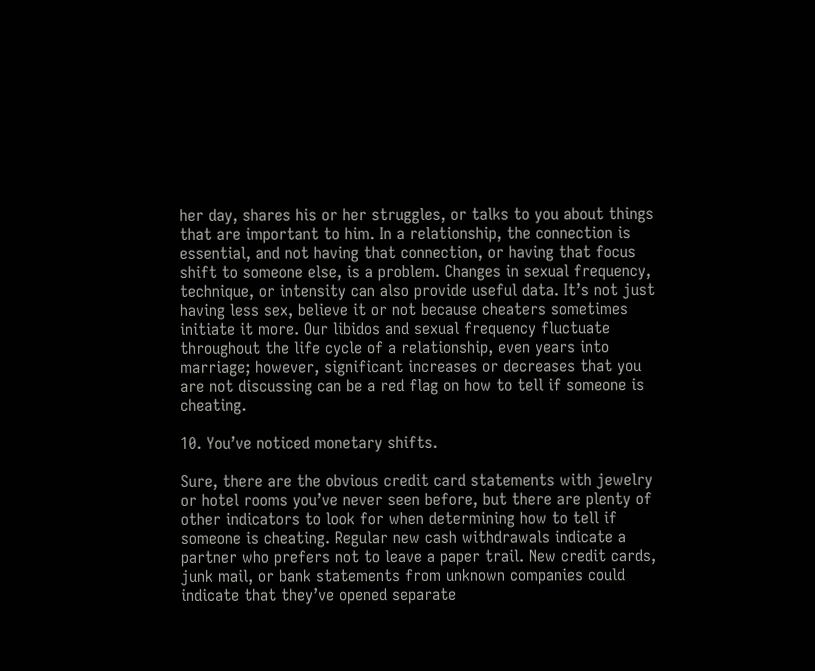her day, shares his or her struggles, or talks to you about things that are important to him. In a relationship, the connection is essential, and not having that connection, or having that focus shift to someone else, is a problem. Changes in sexual frequency, technique, or intensity can also provide useful data. It’s not just having less sex, believe it or not because cheaters sometimes initiate it more. Our libidos and sexual frequency fluctuate throughout the life cycle of a relationship, even years into marriage; however, significant increases or decreases that you are not discussing can be a red flag on how to tell if someone is cheating.

10. You’ve noticed monetary shifts.

Sure, there are the obvious credit card statements with jewelry or hotel rooms you’ve never seen before, but there are plenty of other indicators to look for when determining how to tell if someone is cheating. Regular new cash withdrawals indicate a partner who prefers not to leave a paper trail. New credit cards, junk mail, or bank statements from unknown companies could indicate that they’ve opened separate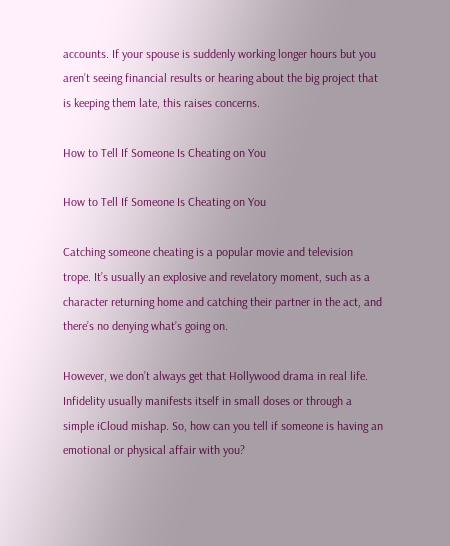accounts. If your spouse is suddenly working longer hours but you aren’t seeing financial results or hearing about the big project that is keeping them late, this raises concerns.

How to Tell If Someone Is Cheating on You

How to Tell If Someone Is Cheating on You

Catching someone cheating is a popular movie and television trope. It’s usually an explosive and revelatory moment, such as a character returning home and catching their partner in the act, and there’s no denying what’s going on.

However, we don’t always get that Hollywood drama in real life. Infidelity usually manifests itself in small doses or through a simple iCloud mishap. So, how can you tell if someone is having an emotional or physical affair with you?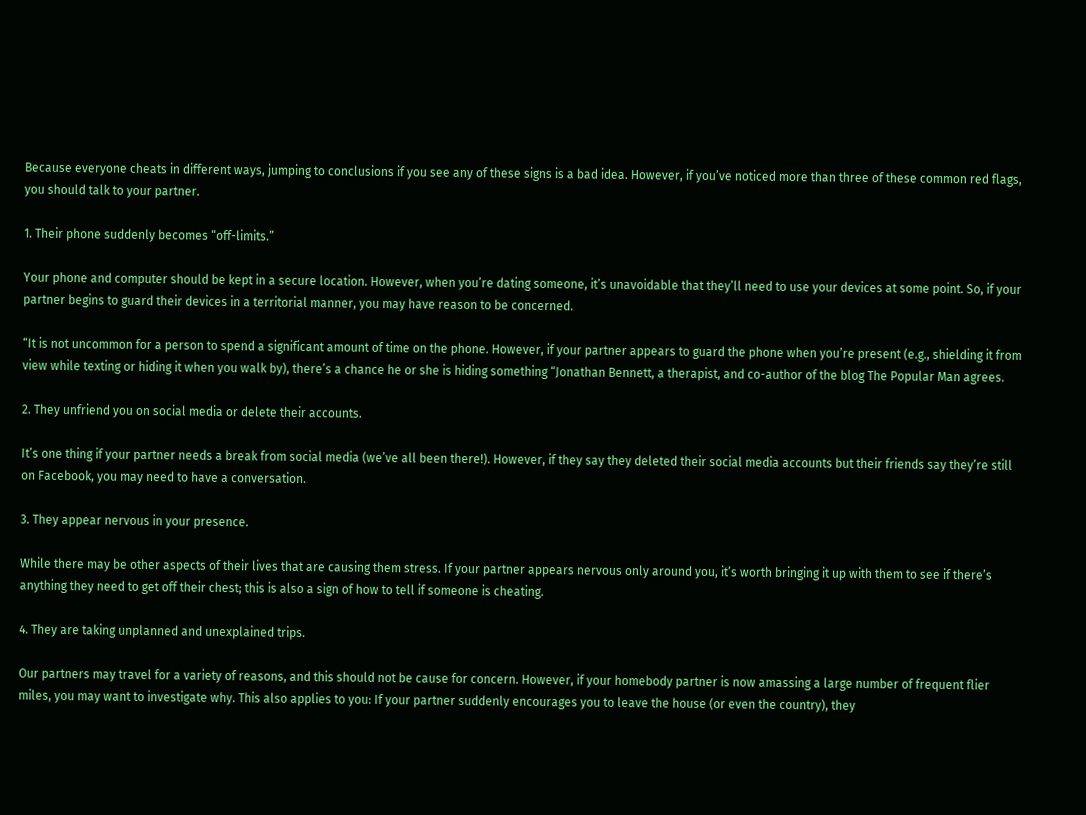Because everyone cheats in different ways, jumping to conclusions if you see any of these signs is a bad idea. However, if you’ve noticed more than three of these common red flags, you should talk to your partner.

1. Their phone suddenly becomes “off-limits.”

Your phone and computer should be kept in a secure location. However, when you’re dating someone, it’s unavoidable that they’ll need to use your devices at some point. So, if your partner begins to guard their devices in a territorial manner, you may have reason to be concerned.

“It is not uncommon for a person to spend a significant amount of time on the phone. However, if your partner appears to guard the phone when you’re present (e.g., shielding it from view while texting or hiding it when you walk by), there’s a chance he or she is hiding something “Jonathan Bennett, a therapist, and co-author of the blog The Popular Man agrees.

2. They unfriend you on social media or delete their accounts.

It’s one thing if your partner needs a break from social media (we’ve all been there!). However, if they say they deleted their social media accounts but their friends say they’re still on Facebook, you may need to have a conversation.

3. They appear nervous in your presence.

While there may be other aspects of their lives that are causing them stress. If your partner appears nervous only around you, it’s worth bringing it up with them to see if there’s anything they need to get off their chest; this is also a sign of how to tell if someone is cheating.

4. They are taking unplanned and unexplained trips.

Our partners may travel for a variety of reasons, and this should not be cause for concern. However, if your homebody partner is now amassing a large number of frequent flier miles, you may want to investigate why. This also applies to you: If your partner suddenly encourages you to leave the house (or even the country), they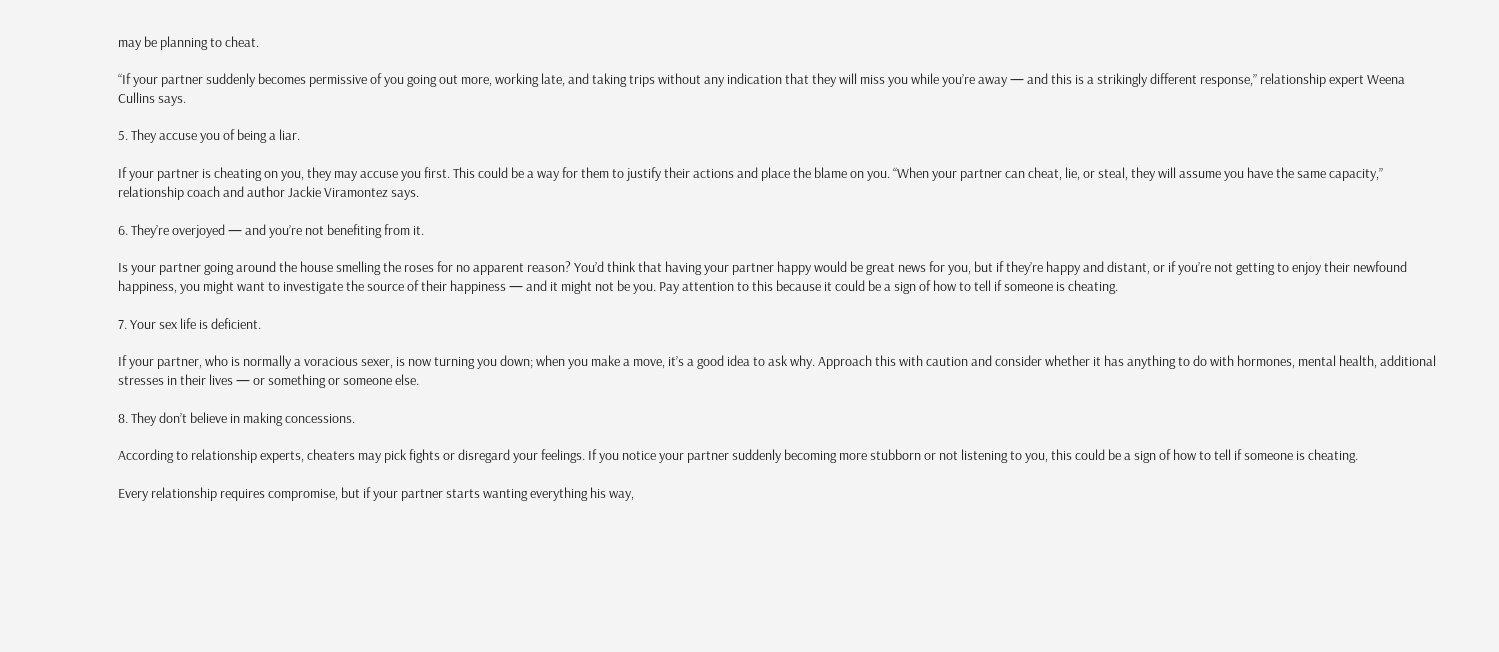may be planning to cheat.

“If your partner suddenly becomes permissive of you going out more, working late, and taking trips without any indication that they will miss you while you’re away — and this is a strikingly different response,” relationship expert Weena Cullins says.

5. They accuse you of being a liar.

If your partner is cheating on you, they may accuse you first. This could be a way for them to justify their actions and place the blame on you. “When your partner can cheat, lie, or steal, they will assume you have the same capacity,” relationship coach and author Jackie Viramontez says.

6. They’re overjoyed — and you’re not benefiting from it.

Is your partner going around the house smelling the roses for no apparent reason? You’d think that having your partner happy would be great news for you, but if they’re happy and distant, or if you’re not getting to enjoy their newfound happiness, you might want to investigate the source of their happiness — and it might not be you. Pay attention to this because it could be a sign of how to tell if someone is cheating.

7. Your sex life is deficient.

If your partner, who is normally a voracious sexer, is now turning you down; when you make a move, it’s a good idea to ask why. Approach this with caution and consider whether it has anything to do with hormones, mental health, additional stresses in their lives — or something or someone else.

8. They don’t believe in making concessions.

According to relationship experts, cheaters may pick fights or disregard your feelings. If you notice your partner suddenly becoming more stubborn or not listening to you, this could be a sign of how to tell if someone is cheating.

Every relationship requires compromise, but if your partner starts wanting everything his way,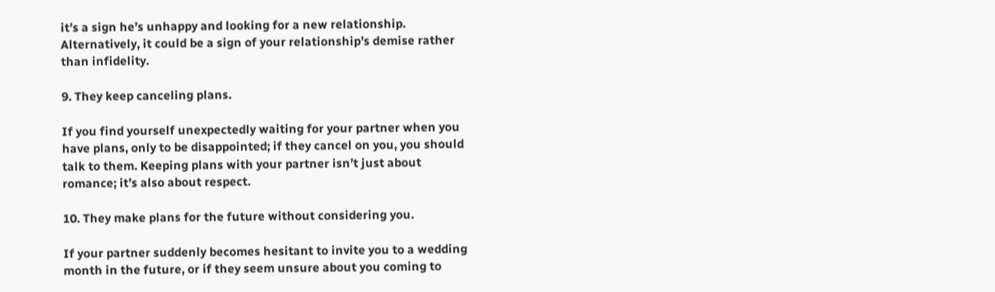it’s a sign he’s unhappy and looking for a new relationship. Alternatively, it could be a sign of your relationship’s demise rather than infidelity.

9. They keep canceling plans.

If you find yourself unexpectedly waiting for your partner when you have plans, only to be disappointed; if they cancel on you, you should talk to them. Keeping plans with your partner isn’t just about romance; it’s also about respect.

10. They make plans for the future without considering you.

If your partner suddenly becomes hesitant to invite you to a wedding month in the future, or if they seem unsure about you coming to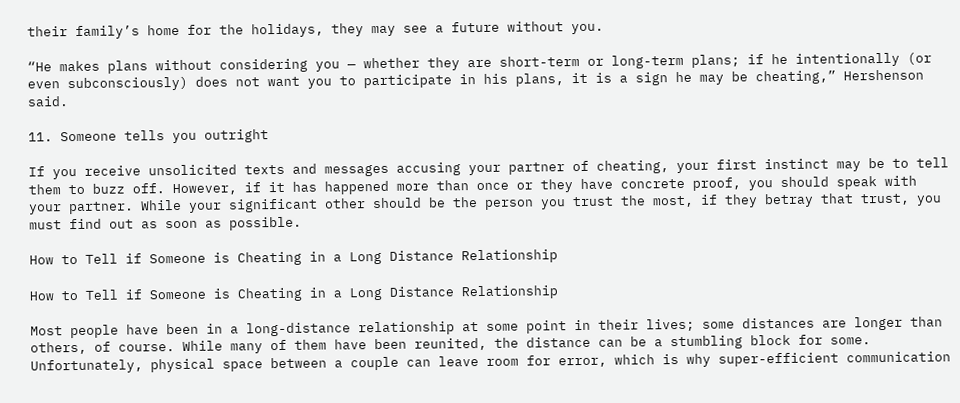their family’s home for the holidays, they may see a future without you.

“He makes plans without considering you — whether they are short-term or long-term plans; if he intentionally (or even subconsciously) does not want you to participate in his plans, it is a sign he may be cheating,” Hershenson said.

11. Someone tells you outright

If you receive unsolicited texts and messages accusing your partner of cheating, your first instinct may be to tell them to buzz off. However, if it has happened more than once or they have concrete proof, you should speak with your partner. While your significant other should be the person you trust the most, if they betray that trust, you must find out as soon as possible.

How to Tell if Someone is Cheating in a Long Distance Relationship

How to Tell if Someone is Cheating in a Long Distance Relationship

Most people have been in a long-distance relationship at some point in their lives; some distances are longer than others, of course. While many of them have been reunited, the distance can be a stumbling block for some. Unfortunately, physical space between a couple can leave room for error, which is why super-efficient communication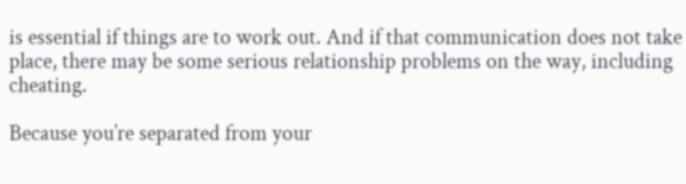is essential if things are to work out. And if that communication does not take place, there may be some serious relationship problems on the way, including cheating.

Because you’re separated from your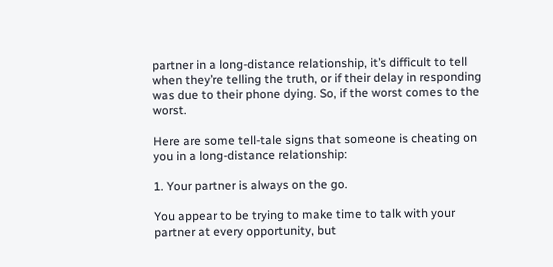partner in a long-distance relationship, it’s difficult to tell when they’re telling the truth, or if their delay in responding was due to their phone dying. So, if the worst comes to the worst.

Here are some tell-tale signs that someone is cheating on you in a long-distance relationship:

1. Your partner is always on the go.

You appear to be trying to make time to talk with your partner at every opportunity, but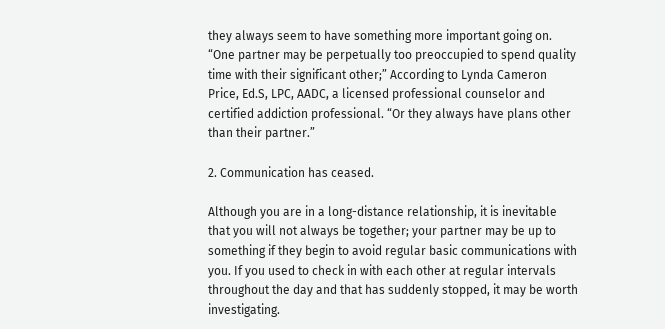they always seem to have something more important going on. “One partner may be perpetually too preoccupied to spend quality time with their significant other;” According to Lynda Cameron Price, Ed.S, LPC, AADC, a licensed professional counselor and certified addiction professional. “Or they always have plans other than their partner.”

2. Communication has ceased.

Although you are in a long-distance relationship, it is inevitable that you will not always be together; your partner may be up to something if they begin to avoid regular basic communications with you. If you used to check in with each other at regular intervals throughout the day and that has suddenly stopped, it may be worth investigating.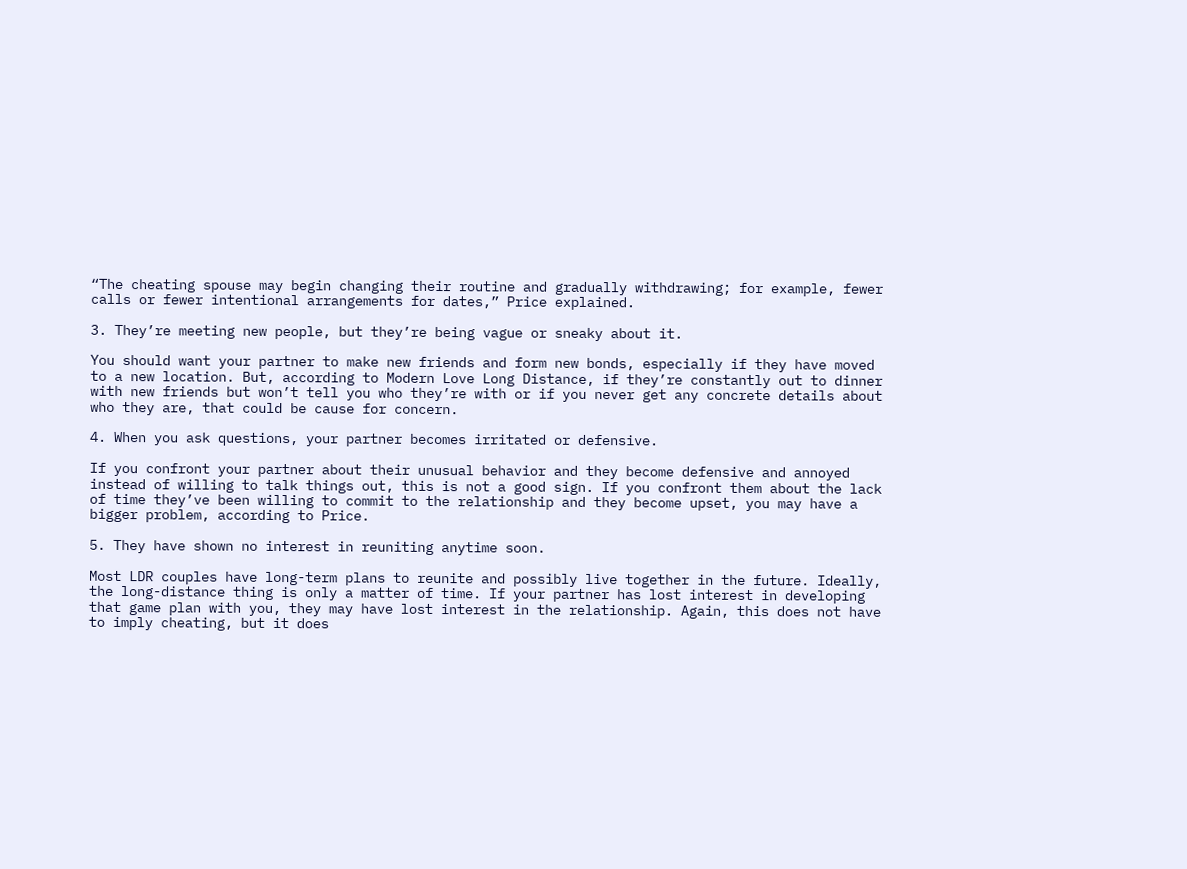“The cheating spouse may begin changing their routine and gradually withdrawing; for example, fewer calls or fewer intentional arrangements for dates,” Price explained.

3. They’re meeting new people, but they’re being vague or sneaky about it.

You should want your partner to make new friends and form new bonds, especially if they have moved to a new location. But, according to Modern Love Long Distance, if they’re constantly out to dinner with new friends but won’t tell you who they’re with or if you never get any concrete details about who they are, that could be cause for concern.

4. When you ask questions, your partner becomes irritated or defensive.

If you confront your partner about their unusual behavior and they become defensive and annoyed instead of willing to talk things out, this is not a good sign. If you confront them about the lack of time they’ve been willing to commit to the relationship and they become upset, you may have a bigger problem, according to Price.

5. They have shown no interest in reuniting anytime soon.

Most LDR couples have long-term plans to reunite and possibly live together in the future. Ideally, the long-distance thing is only a matter of time. If your partner has lost interest in developing that game plan with you, they may have lost interest in the relationship. Again, this does not have to imply cheating, but it does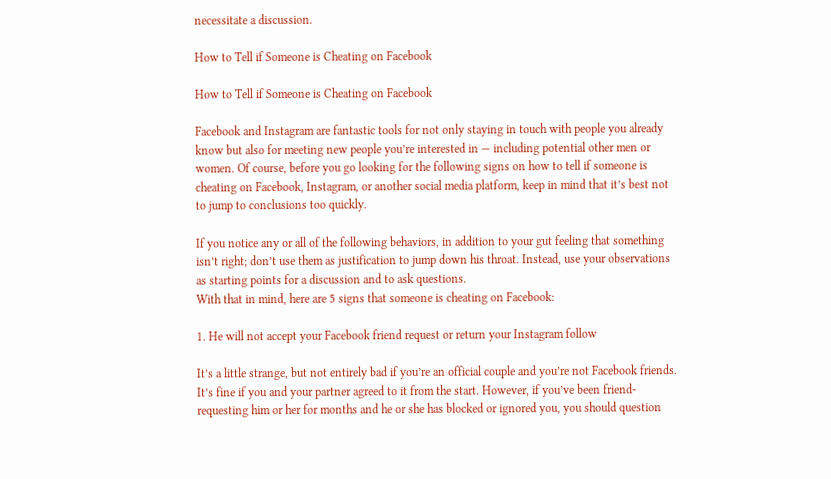necessitate a discussion.

How to Tell if Someone is Cheating on Facebook

How to Tell if Someone is Cheating on Facebook

Facebook and Instagram are fantastic tools for not only staying in touch with people you already know but also for meeting new people you’re interested in — including potential other men or women. Of course, before you go looking for the following signs on how to tell if someone is cheating on Facebook, Instagram, or another social media platform, keep in mind that it’s best not to jump to conclusions too quickly.

If you notice any or all of the following behaviors, in addition to your gut feeling that something isn’t right; don’t use them as justification to jump down his throat. Instead, use your observations as starting points for a discussion and to ask questions.
With that in mind, here are 5 signs that someone is cheating on Facebook:

1. He will not accept your Facebook friend request or return your Instagram follow

It’s a little strange, but not entirely bad if you’re an official couple and you’re not Facebook friends. It’s fine if you and your partner agreed to it from the start. However, if you’ve been friend-requesting him or her for months and he or she has blocked or ignored you, you should question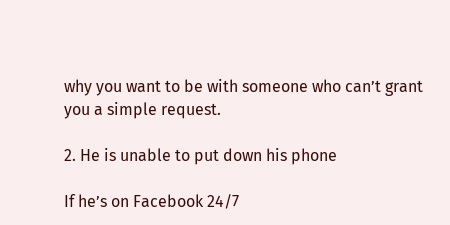why you want to be with someone who can’t grant you a simple request.

2. He is unable to put down his phone

If he’s on Facebook 24/7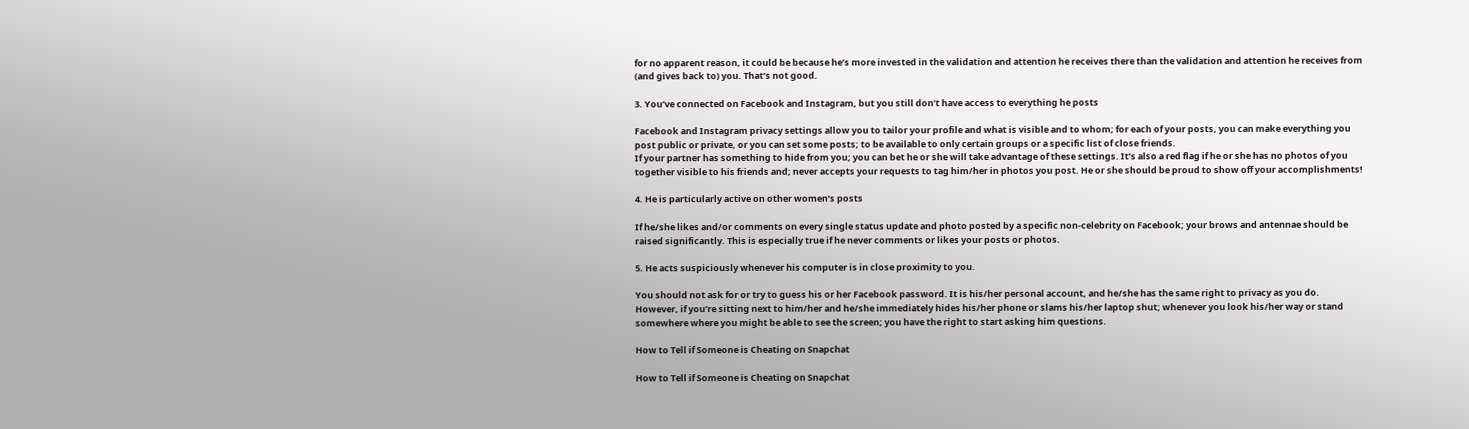for no apparent reason, it could be because he’s more invested in the validation and attention he receives there than the validation and attention he receives from (and gives back to) you. That’s not good.

3. You’ve connected on Facebook and Instagram, but you still don’t have access to everything he posts

Facebook and Instagram privacy settings allow you to tailor your profile and what is visible and to whom; for each of your posts, you can make everything you post public or private, or you can set some posts; to be available to only certain groups or a specific list of close friends.
If your partner has something to hide from you; you can bet he or she will take advantage of these settings. It’s also a red flag if he or she has no photos of you together visible to his friends and; never accepts your requests to tag him/her in photos you post. He or she should be proud to show off your accomplishments!

4. He is particularly active on other women’s posts

If he/she likes and/or comments on every single status update and photo posted by a specific non-celebrity on Facebook; your brows and antennae should be raised significantly. This is especially true if he never comments or likes your posts or photos.

5. He acts suspiciously whenever his computer is in close proximity to you.

You should not ask for or try to guess his or her Facebook password. It is his/her personal account, and he/she has the same right to privacy as you do.
However, if you’re sitting next to him/her and he/she immediately hides his/her phone or slams his/her laptop shut; whenever you look his/her way or stand somewhere where you might be able to see the screen; you have the right to start asking him questions.

How to Tell if Someone is Cheating on Snapchat

How to Tell if Someone is Cheating on Snapchat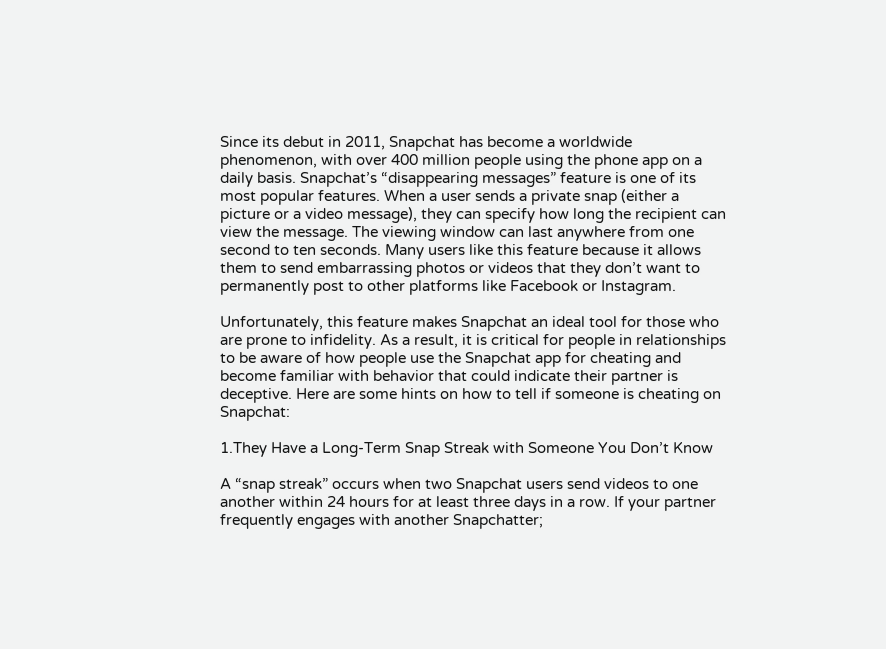Since its debut in 2011, Snapchat has become a worldwide phenomenon, with over 400 million people using the phone app on a daily basis. Snapchat’s “disappearing messages” feature is one of its most popular features. When a user sends a private snap (either a picture or a video message), they can specify how long the recipient can view the message. The viewing window can last anywhere from one second to ten seconds. Many users like this feature because it allows them to send embarrassing photos or videos that they don’t want to permanently post to other platforms like Facebook or Instagram.

Unfortunately, this feature makes Snapchat an ideal tool for those who are prone to infidelity. As a result, it is critical for people in relationships to be aware of how people use the Snapchat app for cheating and become familiar with behavior that could indicate their partner is deceptive. Here are some hints on how to tell if someone is cheating on Snapchat:

1.They Have a Long-Term Snap Streak with Someone You Don’t Know

A “snap streak” occurs when two Snapchat users send videos to one another within 24 hours for at least three days in a row. If your partner frequently engages with another Snapchatter;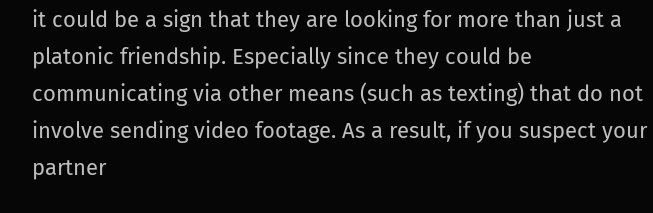it could be a sign that they are looking for more than just a platonic friendship. Especially since they could be communicating via other means (such as texting) that do not involve sending video footage. As a result, if you suspect your partner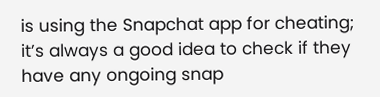is using the Snapchat app for cheating; it’s always a good idea to check if they have any ongoing snap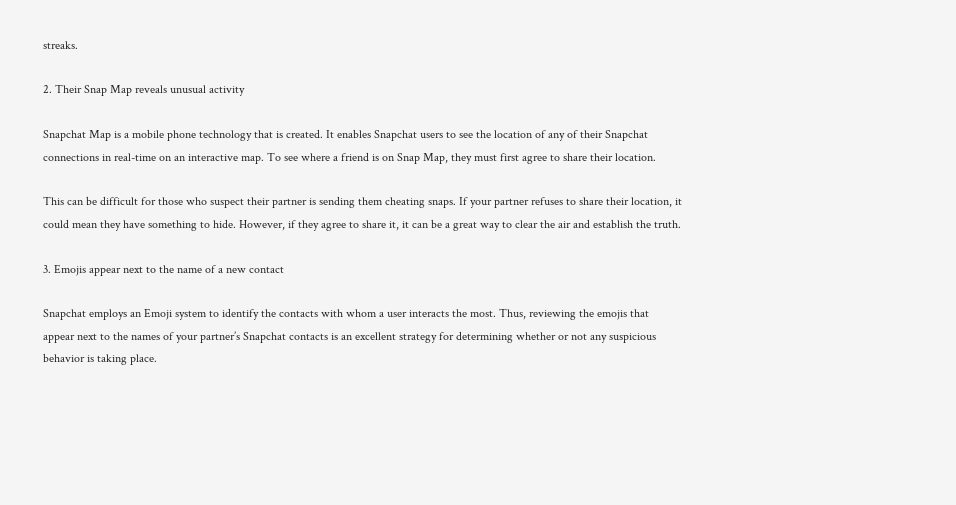streaks.

2. Their Snap Map reveals unusual activity

Snapchat Map is a mobile phone technology that is created. It enables Snapchat users to see the location of any of their Snapchat connections in real-time on an interactive map. To see where a friend is on Snap Map, they must first agree to share their location.

This can be difficult for those who suspect their partner is sending them cheating snaps. If your partner refuses to share their location, it could mean they have something to hide. However, if they agree to share it, it can be a great way to clear the air and establish the truth.

3. Emojis appear next to the name of a new contact

Snapchat employs an Emoji system to identify the contacts with whom a user interacts the most. Thus, reviewing the emojis that appear next to the names of your partner’s Snapchat contacts is an excellent strategy for determining whether or not any suspicious behavior is taking place.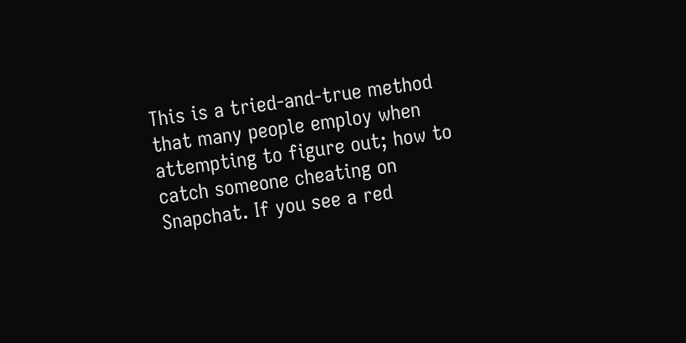This is a tried-and-true method that many people employ when attempting to figure out; how to catch someone cheating on Snapchat. If you see a red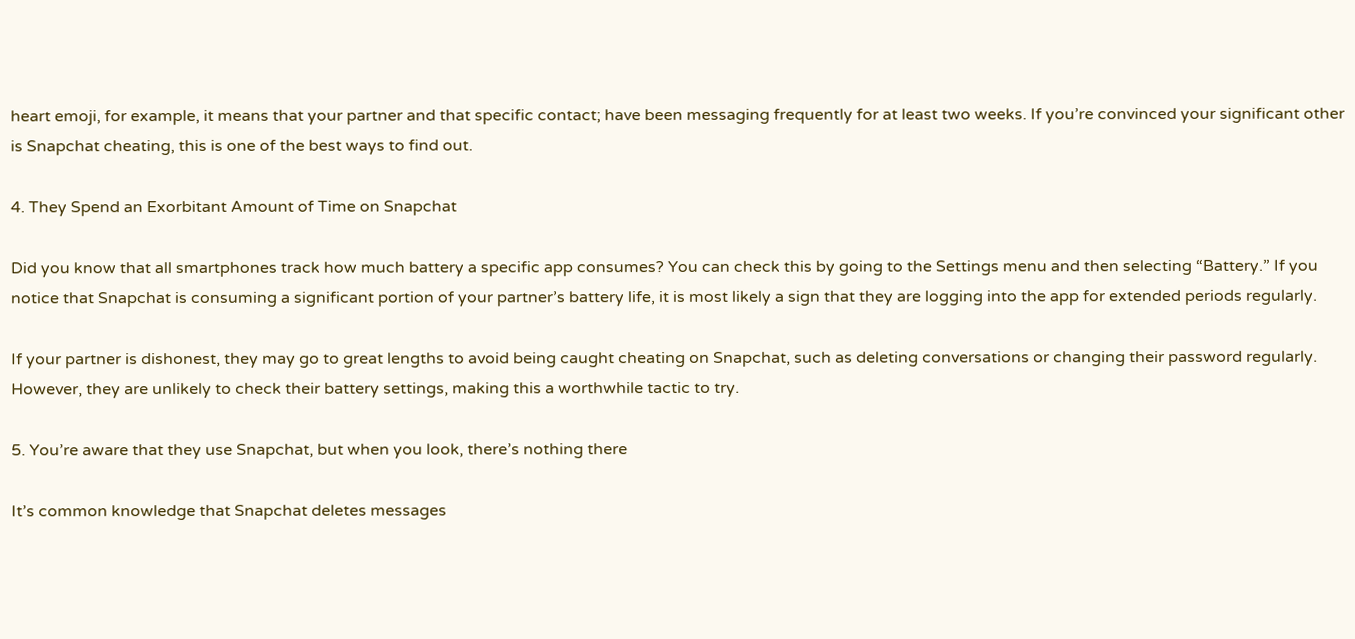heart emoji, for example, it means that your partner and that specific contact; have been messaging frequently for at least two weeks. If you’re convinced your significant other is Snapchat cheating, this is one of the best ways to find out.

4. They Spend an Exorbitant Amount of Time on Snapchat

Did you know that all smartphones track how much battery a specific app consumes? You can check this by going to the Settings menu and then selecting “Battery.” If you notice that Snapchat is consuming a significant portion of your partner’s battery life, it is most likely a sign that they are logging into the app for extended periods regularly.

If your partner is dishonest, they may go to great lengths to avoid being caught cheating on Snapchat, such as deleting conversations or changing their password regularly. However, they are unlikely to check their battery settings, making this a worthwhile tactic to try.

5. You’re aware that they use Snapchat, but when you look, there’s nothing there

It’s common knowledge that Snapchat deletes messages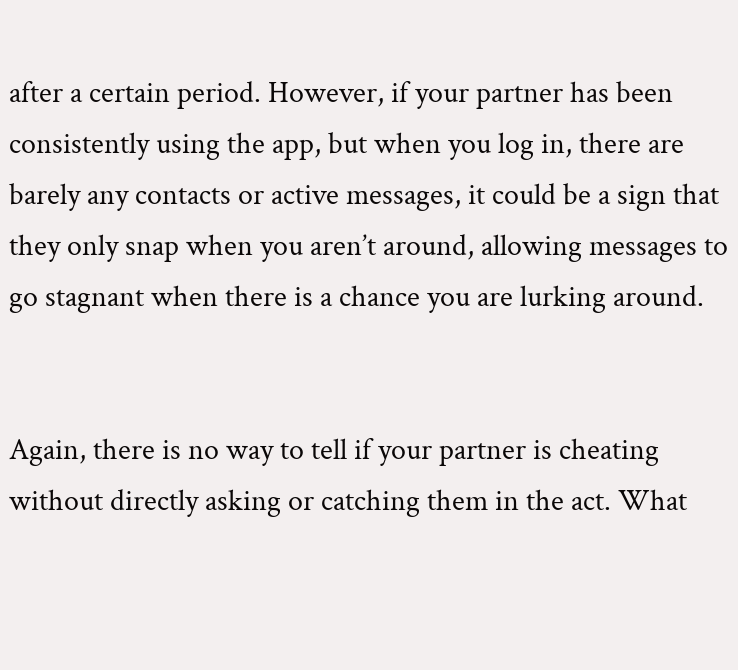after a certain period. However, if your partner has been consistently using the app, but when you log in, there are barely any contacts or active messages, it could be a sign that they only snap when you aren’t around, allowing messages to go stagnant when there is a chance you are lurking around.


Again, there is no way to tell if your partner is cheating without directly asking or catching them in the act. What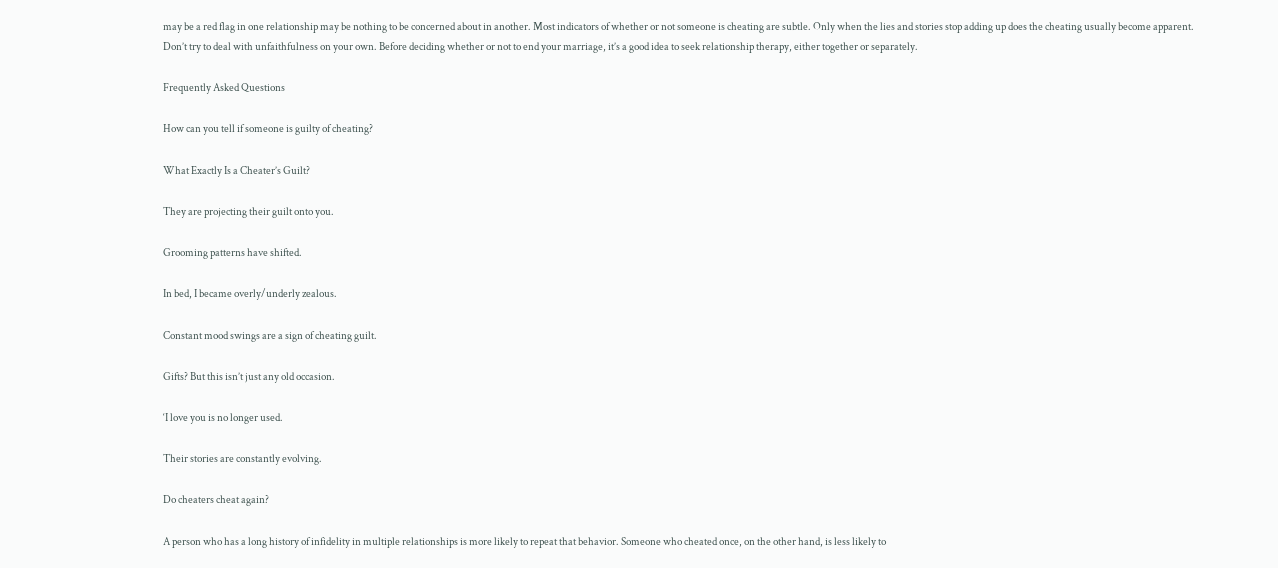may be a red flag in one relationship may be nothing to be concerned about in another. Most indicators of whether or not someone is cheating are subtle. Only when the lies and stories stop adding up does the cheating usually become apparent.
Don’t try to deal with unfaithfulness on your own. Before deciding whether or not to end your marriage, it’s a good idea to seek relationship therapy, either together or separately.

Frequently Asked Questions

How can you tell if someone is guilty of cheating?

What Exactly Is a Cheater’s Guilt?

They are projecting their guilt onto you.

Grooming patterns have shifted.

In bed, I became overly/underly zealous.

Constant mood swings are a sign of cheating guilt.

Gifts? But this isn’t just any old occasion.

‘I love you is no longer used.

Their stories are constantly evolving.

Do cheaters cheat again?

A person who has a long history of infidelity in multiple relationships is more likely to repeat that behavior. Someone who cheated once, on the other hand, is less likely to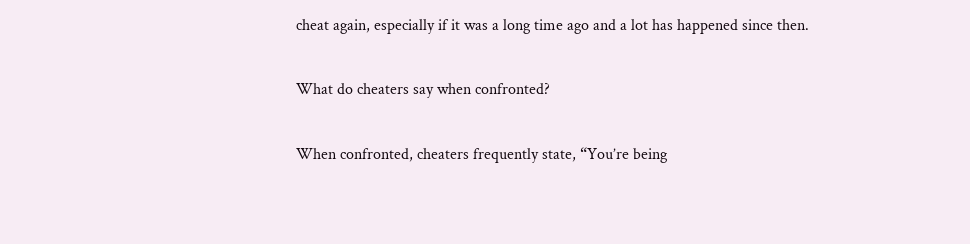cheat again, especially if it was a long time ago and a lot has happened since then.

What do cheaters say when confronted?

When confronted, cheaters frequently state, “You’re being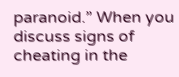paranoid.” When you discuss signs of cheating in the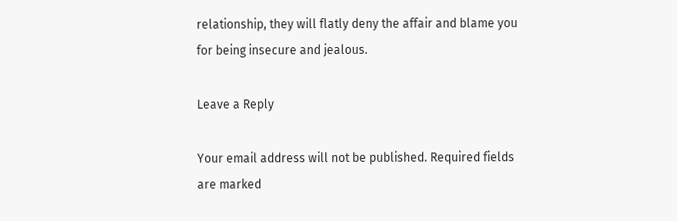relationship, they will flatly deny the affair and blame you for being insecure and jealous.

Leave a Reply

Your email address will not be published. Required fields are marked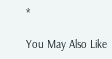*

You May Also Like